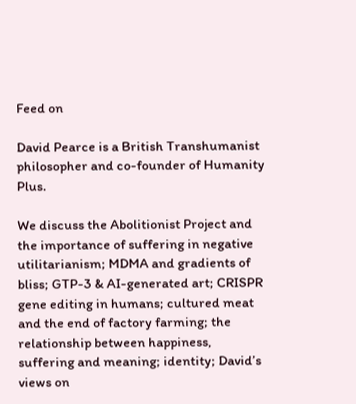Feed on

David Pearce is a British Transhumanist philosopher and co-founder of Humanity Plus.

We discuss the Abolitionist Project and the importance of suffering in negative utilitarianism; MDMA and gradients of bliss; GTP-3 & AI-generated art; CRISPR gene editing in humans; cultured meat and the end of factory farming; the relationship between happiness, suffering and meaning; identity; David’s views on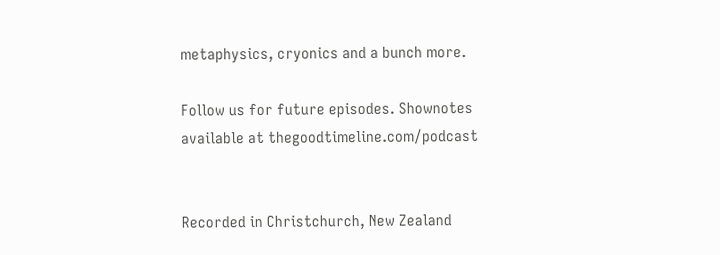metaphysics, cryonics and a bunch more.

Follow us for future episodes. Shownotes available at thegoodtimeline.com/podcast


Recorded in Christchurch, New Zealand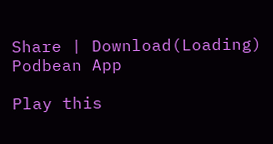Share | Download(Loading)
Podbean App

Play this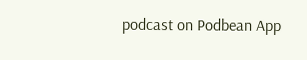podcast on Podbean App